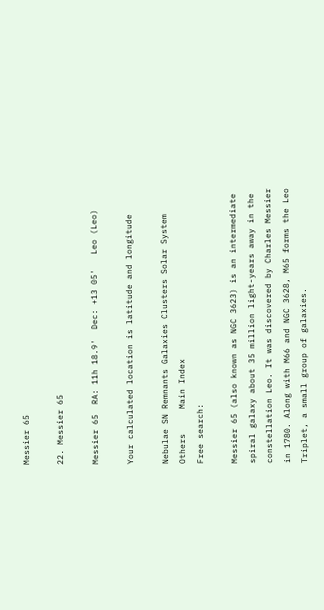Messier 65

22. Messier 65

Messier 65  RA: 11h 18.9'  Dec: +13 05'   Leo (Leo)

Your calculated location is latitude and longitude

Nebulae SN Remnants Galaxies Clusters Solar System Others     Main Index
Free search:

Messier 65 (also known as NGC 3623) is an intermediate spiral galaxy about 35 million light-years away in the constellation Leo. It was discovered by Charles Messier in 1780. Along with M66 and NGC 3628, M65 forms the Leo Triplet, a small group of galaxies.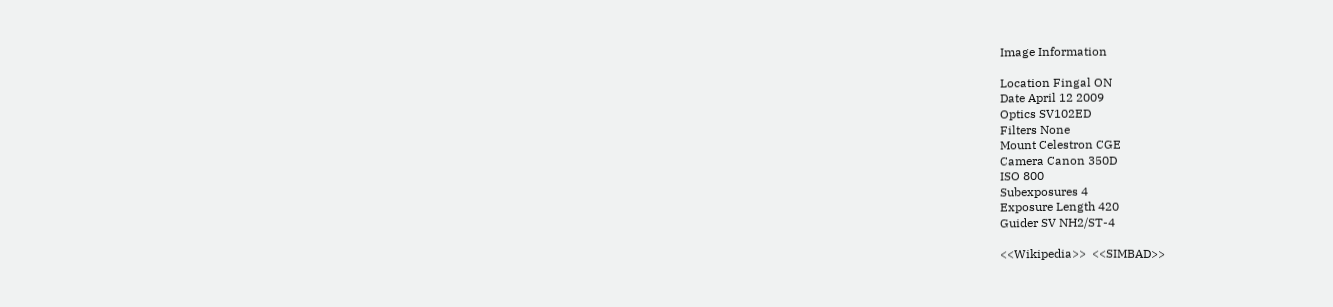Image Information

Location Fingal ON
Date April 12 2009
Optics SV102ED
Filters None
Mount Celestron CGE
Camera Canon 350D
ISO 800
Subexposures 4
Exposure Length 420
Guider SV NH2/ST-4

<<Wikipedia>>  <<SIMBAD>>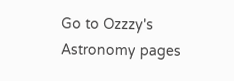Go to Ozzzy's Astronomy pages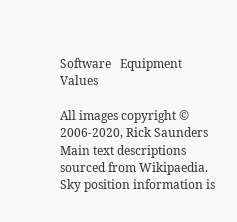Software   Equipment   Values

All images copyright © 2006-2020, Rick Saunders
Main text descriptions sourced from Wikipaedia.
Sky position information is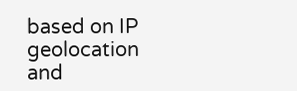based on IP geolocation and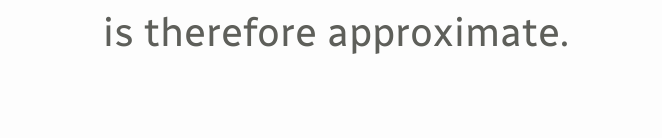is therefore approximate.